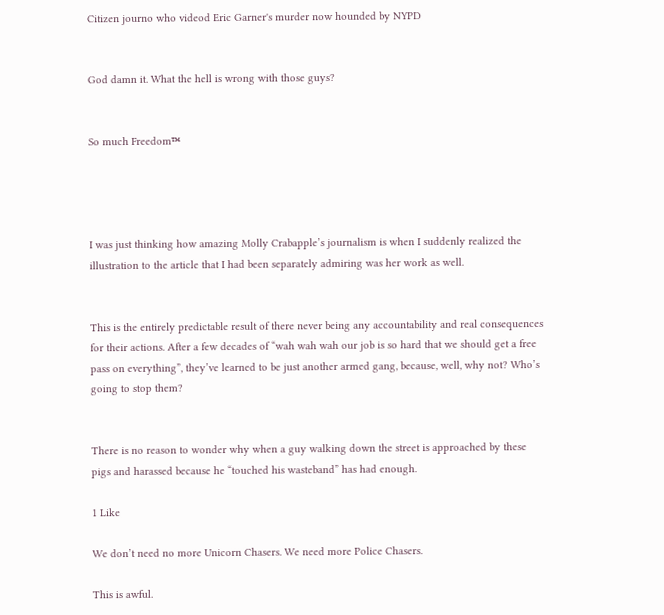Citizen journo who videod Eric Garner's murder now hounded by NYPD


God damn it. What the hell is wrong with those guys?


So much Freedom™




I was just thinking how amazing Molly Crabapple’s journalism is when I suddenly realized the illustration to the article that I had been separately admiring was her work as well.


This is the entirely predictable result of there never being any accountability and real consequences for their actions. After a few decades of “wah wah wah our job is so hard that we should get a free pass on everything”, they’ve learned to be just another armed gang, because, well, why not? Who’s going to stop them?


There is no reason to wonder why when a guy walking down the street is approached by these pigs and harassed because he “touched his wasteband” has had enough.

1 Like

We don’t need no more Unicorn Chasers. We need more Police Chasers.

This is awful.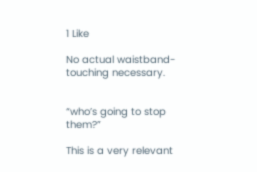1 Like

No actual waistband-touching necessary.


“who’s going to stop them?”

This is a very relevant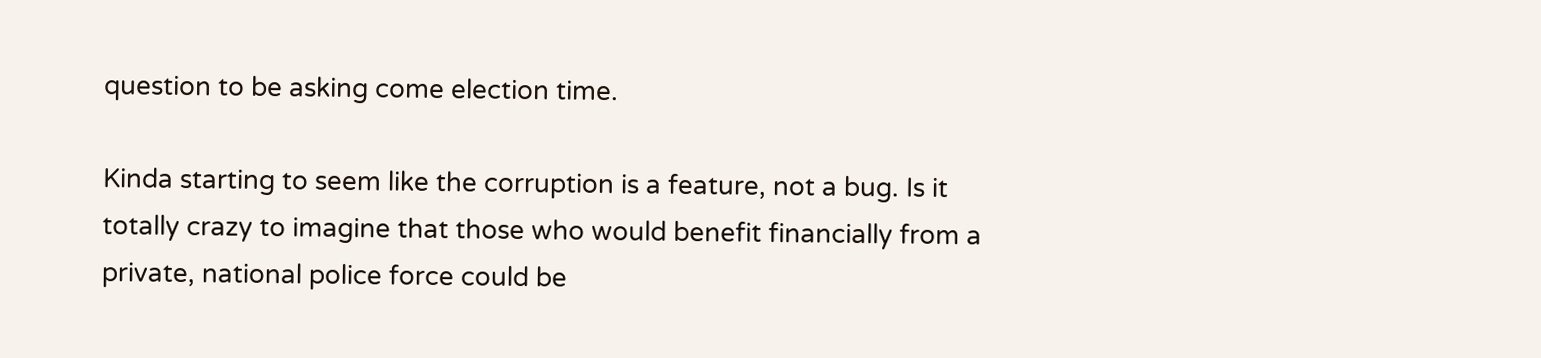question to be asking come election time.

Kinda starting to seem like the corruption is a feature, not a bug. Is it totally crazy to imagine that those who would benefit financially from a private, national police force could be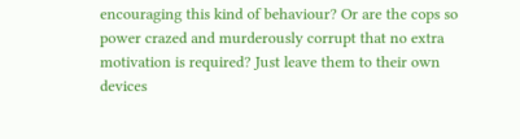encouraging this kind of behaviour? Or are the cops so power crazed and murderously corrupt that no extra motivation is required? Just leave them to their own devices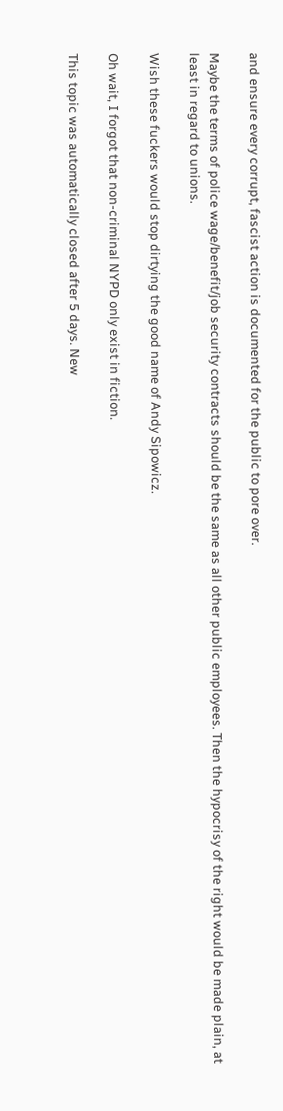and ensure every corrupt, fascist action is documented for the public to pore over.

Maybe the terms of police wage/benefit/job security contracts should be the same as all other public employees. Then the hypocrisy of the right would be made plain, at least in regard to unions.

Wish these fuckers would stop dirtying the good name of Andy Sipowicz.

Oh wait, I forgot that non-criminal NYPD only exist in fiction.

This topic was automatically closed after 5 days. New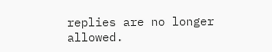replies are no longer allowed.